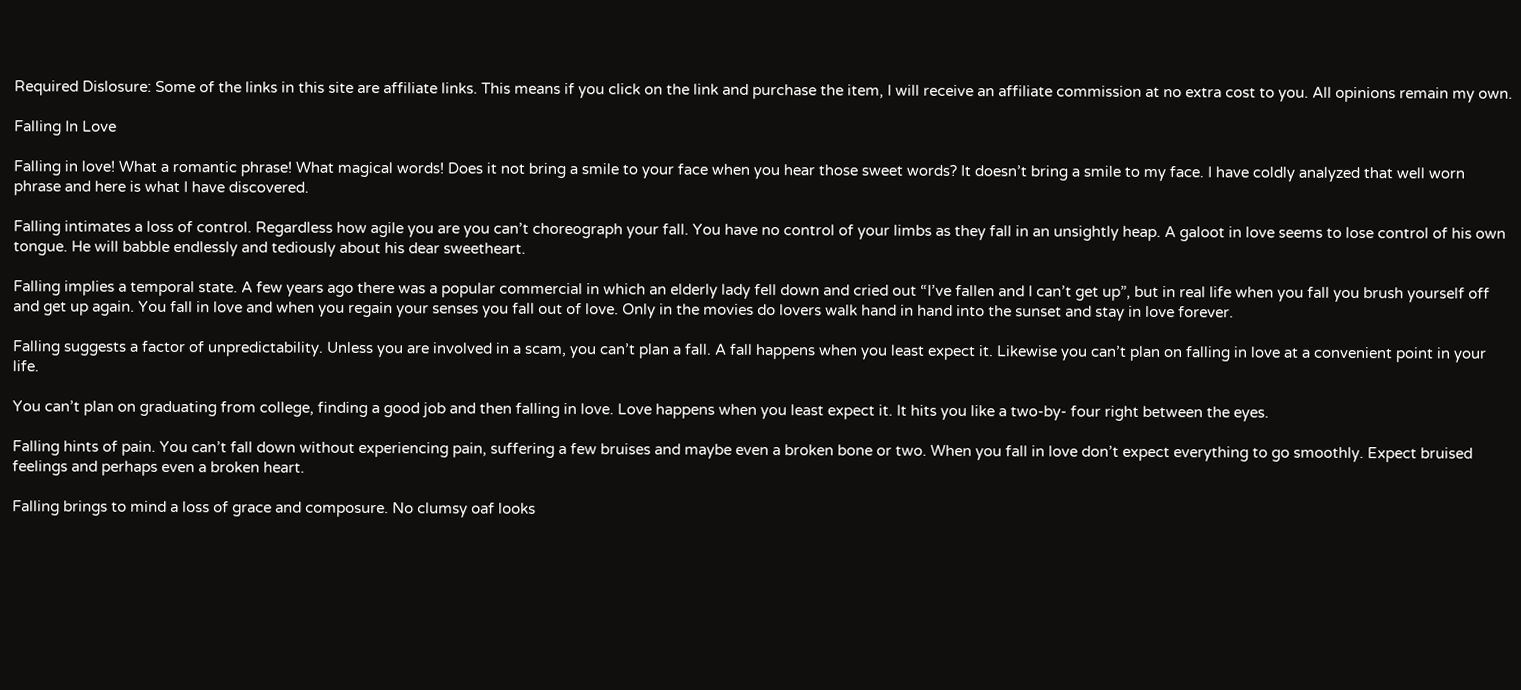Required Dislosure: Some of the links in this site are affiliate links. This means if you click on the link and purchase the item, I will receive an affiliate commission at no extra cost to you. All opinions remain my own.

Falling In Love

Falling in love! What a romantic phrase! What magical words! Does it not bring a smile to your face when you hear those sweet words? It doesn’t bring a smile to my face. I have coldly analyzed that well worn phrase and here is what I have discovered.

Falling intimates a loss of control. Regardless how agile you are you can’t choreograph your fall. You have no control of your limbs as they fall in an unsightly heap. A galoot in love seems to lose control of his own tongue. He will babble endlessly and tediously about his dear sweetheart.

Falling implies a temporal state. A few years ago there was a popular commercial in which an elderly lady fell down and cried out “I’ve fallen and I can’t get up”, but in real life when you fall you brush yourself off and get up again. You fall in love and when you regain your senses you fall out of love. Only in the movies do lovers walk hand in hand into the sunset and stay in love forever.

Falling suggests a factor of unpredictability. Unless you are involved in a scam, you can’t plan a fall. A fall happens when you least expect it. Likewise you can’t plan on falling in love at a convenient point in your life.

You can’t plan on graduating from college, finding a good job and then falling in love. Love happens when you least expect it. It hits you like a two-by- four right between the eyes.

Falling hints of pain. You can’t fall down without experiencing pain, suffering a few bruises and maybe even a broken bone or two. When you fall in love don’t expect everything to go smoothly. Expect bruised feelings and perhaps even a broken heart.

Falling brings to mind a loss of grace and composure. No clumsy oaf looks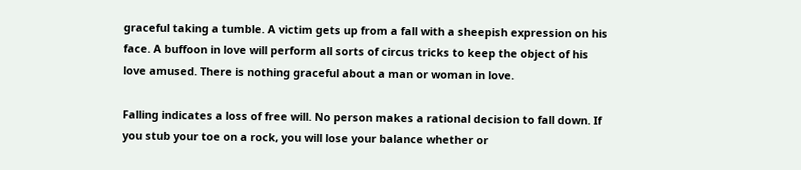graceful taking a tumble. A victim gets up from a fall with a sheepish expression on his face. A buffoon in love will perform all sorts of circus tricks to keep the object of his love amused. There is nothing graceful about a man or woman in love.

Falling indicates a loss of free will. No person makes a rational decision to fall down. If you stub your toe on a rock, you will lose your balance whether or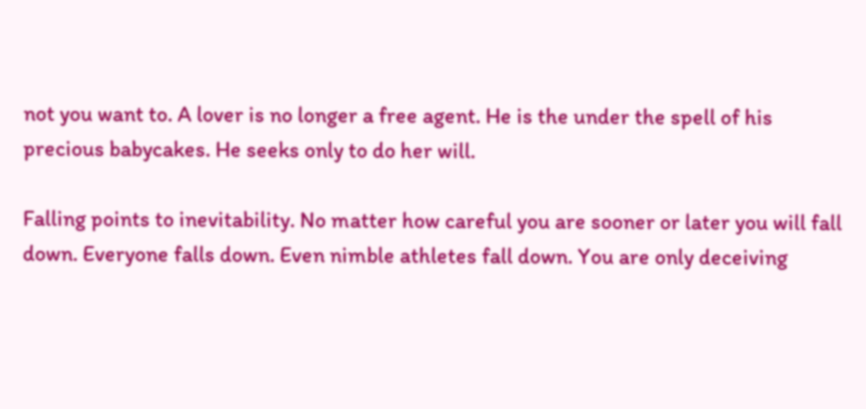not you want to. A lover is no longer a free agent. He is the under the spell of his precious babycakes. He seeks only to do her will.

Falling points to inevitability. No matter how careful you are sooner or later you will fall down. Everyone falls down. Even nimble athletes fall down. You are only deceiving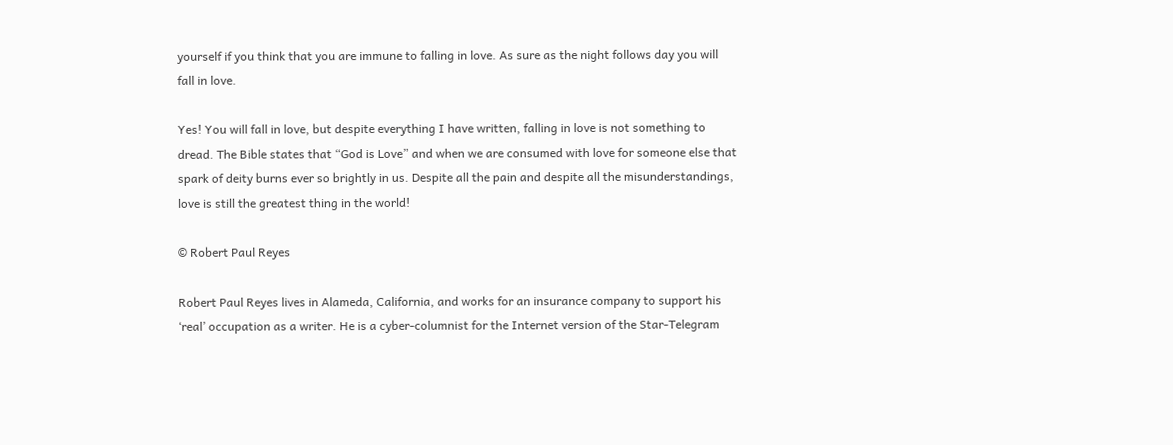yourself if you think that you are immune to falling in love. As sure as the night follows day you will fall in love.

Yes! You will fall in love, but despite everything I have written, falling in love is not something to dread. The Bible states that “God is Love” and when we are consumed with love for someone else that spark of deity burns ever so brightly in us. Despite all the pain and despite all the misunderstandings, love is still the greatest thing in the world!

© Robert Paul Reyes

Robert Paul Reyes lives in Alameda, California, and works for an insurance company to support his ‘real’ occupation as a writer. He is a cyber-columnist for the Internet version of the Star-Telegram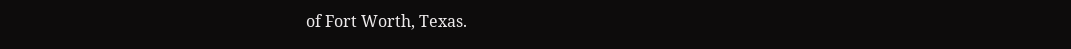of Fort Worth, Texas.